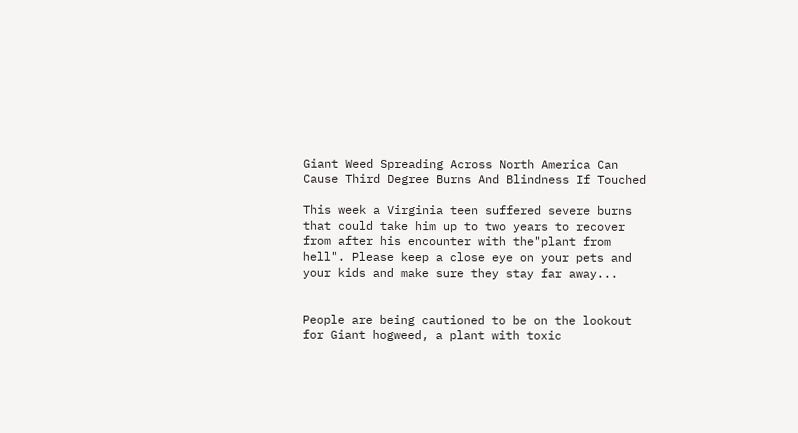Giant Weed Spreading Across North America Can Cause Third Degree Burns And Blindness If Touched

This week a Virginia teen suffered severe burns that could take him up to two years to recover from after his encounter with the"plant from hell". Please keep a close eye on your pets and your kids and make sure they stay far away...


People are being cautioned to be on the lookout for Giant hogweed, a plant with toxic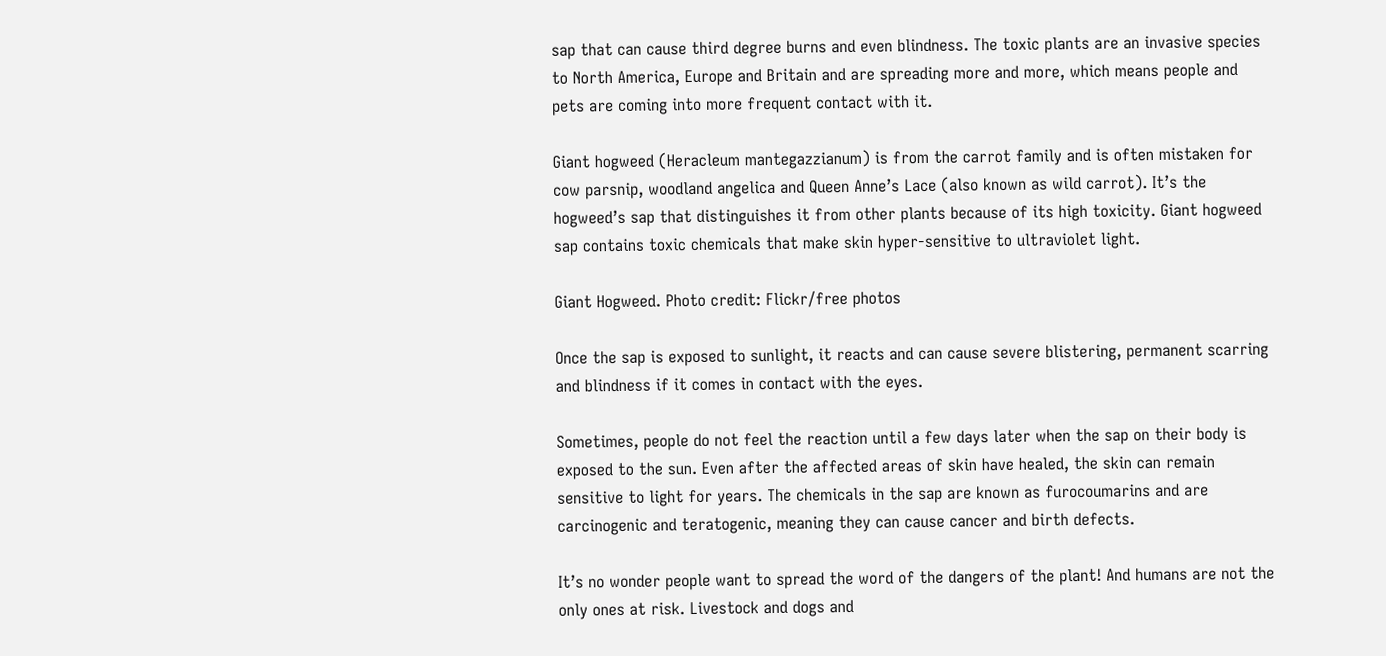sap that can cause third degree burns and even blindness. The toxic plants are an invasive species to North America, Europe and Britain and are spreading more and more, which means people and pets are coming into more frequent contact with it.

Giant hogweed (Heracleum mantegazzianum) is from the carrot family and is often mistaken for cow parsnip, woodland angelica and Queen Anne’s Lace (also known as wild carrot). It’s the hogweed’s sap that distinguishes it from other plants because of its high toxicity. Giant hogweed sap contains toxic chemicals that make skin hyper-sensitive to ultraviolet light.

Giant Hogweed. Photo credit: Flickr/free photos

Once the sap is exposed to sunlight, it reacts and can cause severe blistering, permanent scarring and blindness if it comes in contact with the eyes.

Sometimes, people do not feel the reaction until a few days later when the sap on their body is exposed to the sun. Even after the affected areas of skin have healed, the skin can remain sensitive to light for years. The chemicals in the sap are known as furocoumarins and are carcinogenic and teratogenic, meaning they can cause cancer and birth defects.

It’s no wonder people want to spread the word of the dangers of the plant! And humans are not the only ones at risk. Livestock and dogs and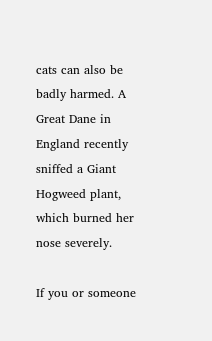cats can also be badly harmed. A Great Dane in England recently sniffed a Giant Hogweed plant, which burned her nose severely.

If you or someone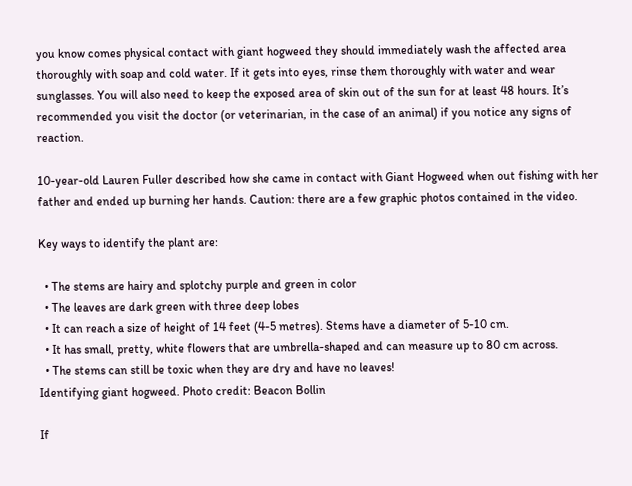you know comes physical contact with giant hogweed they should immediately wash the affected area thoroughly with soap and cold water. If it gets into eyes, rinse them thoroughly with water and wear sunglasses. You will also need to keep the exposed area of skin out of the sun for at least 48 hours. It’s recommended you visit the doctor (or veterinarian, in the case of an animal) if you notice any signs of reaction.

10-year-old Lauren Fuller described how she came in contact with Giant Hogweed when out fishing with her father and ended up burning her hands. Caution: there are a few graphic photos contained in the video.

Key ways to identify the plant are:

  • The stems are hairy and splotchy purple and green in color
  • The leaves are dark green with three deep lobes
  • It can reach a size of height of 14 feet (4-5 metres). Stems have a diameter of 5-10 cm.
  • It has small, pretty, white flowers that are umbrella-shaped and can measure up to 80 cm across.
  • The stems can still be toxic when they are dry and have no leaves!
Identifying giant hogweed. Photo credit: Beacon Bollin

If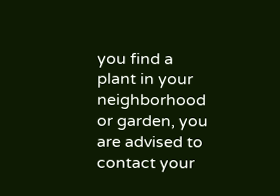you find a plant in your neighborhood or garden, you are advised to contact your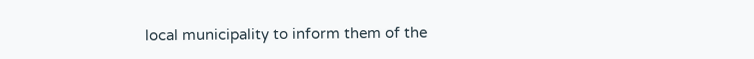local municipality to inform them of the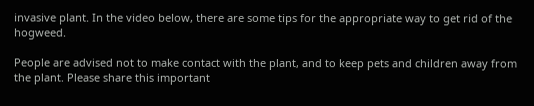invasive plant. In the video below, there are some tips for the appropriate way to get rid of the hogweed.

People are advised not to make contact with the plant, and to keep pets and children away from the plant. Please share this important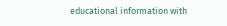educational information with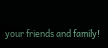your friends and family!